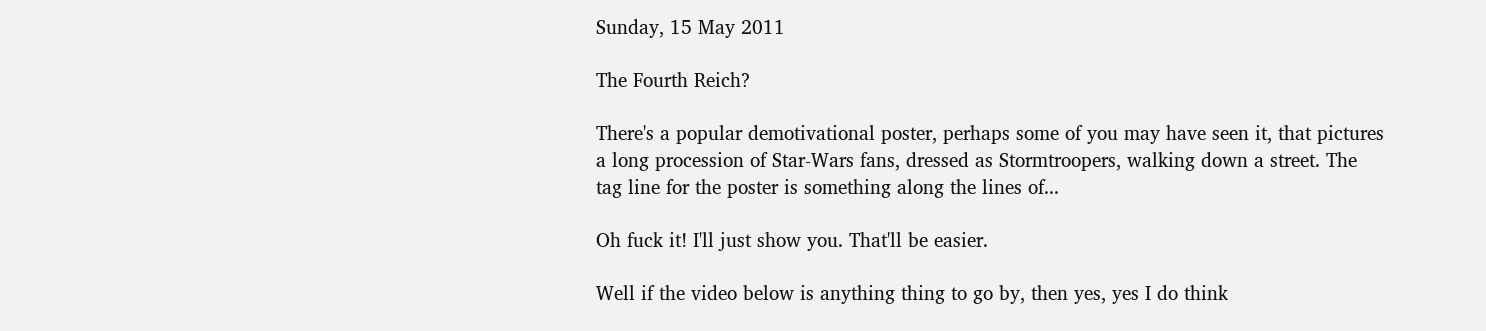Sunday, 15 May 2011

The Fourth Reich?

There's a popular demotivational poster, perhaps some of you may have seen it, that pictures a long procession of Star-Wars fans, dressed as Stormtroopers, walking down a street. The tag line for the poster is something along the lines of...

Oh fuck it! I'll just show you. That'll be easier.

Well if the video below is anything thing to go by, then yes, yes I do think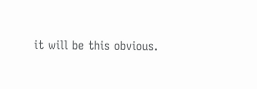it will be this obvious.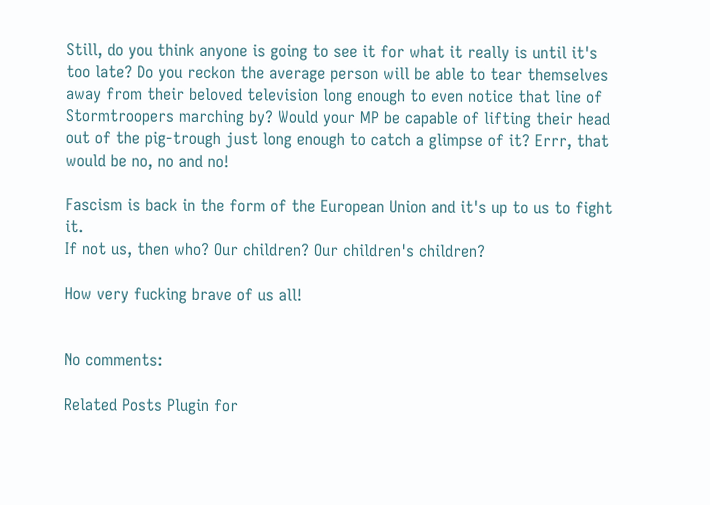Still, do you think anyone is going to see it for what it really is until it's too late? Do you reckon the average person will be able to tear themselves away from their beloved television long enough to even notice that line of Stormtroopers marching by? Would your MP be capable of lifting their head out of the pig-trough just long enough to catch a glimpse of it? Errr, that would be no, no and no!

Fascism is back in the form of the European Union and it's up to us to fight it.
If not us, then who? Our children? Our children's children?

How very fucking brave of us all!


No comments:

Related Posts Plugin for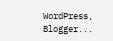WordPress, Blogger...